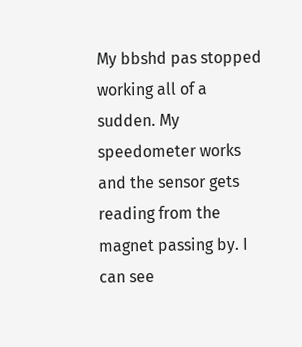My bbshd pas stopped working all of a sudden. My speedometer works and the sensor gets reading from the magnet passing by. I can see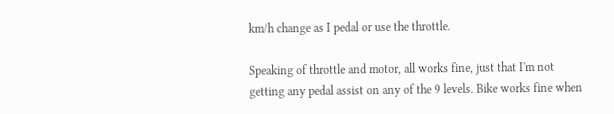km/h change as I pedal or use the throttle.

Speaking of throttle and motor, all works fine, just that I'm not getting any pedal assist on any of the 9 levels. Bike works fine when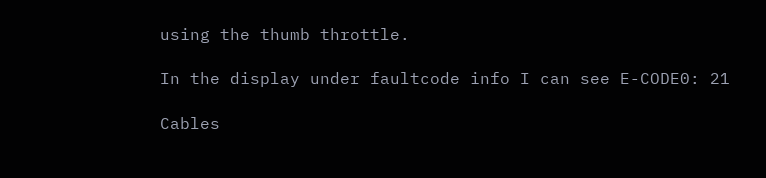using the thumb throttle.

In the display under faultcode info I can see E-CODE0: 21

Cables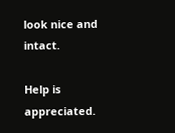look nice and intact.

Help is appreciated.